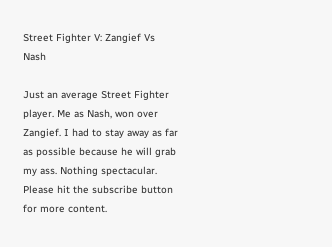Street Fighter V: Zangief Vs Nash

Just an average Street Fighter player. Me as Nash, won over Zangief. I had to stay away as far as possible because he will grab my ass. Nothing spectacular. Please hit the subscribe button for more content.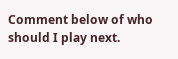Comment below of who should I play next.